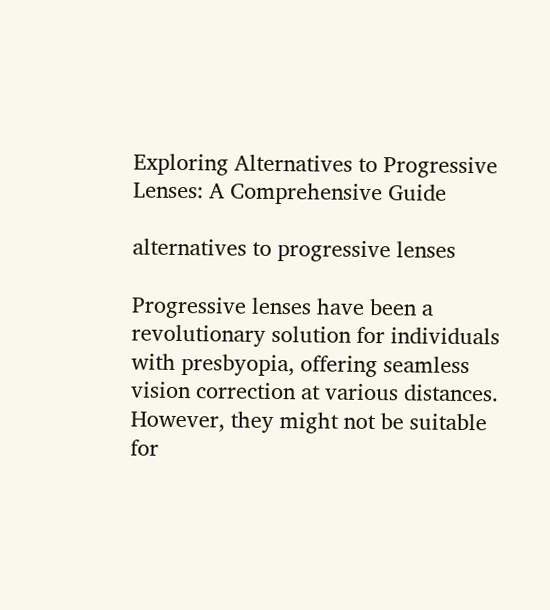Exploring Alternatives to Progressive Lenses: A Comprehensive Guide

alternatives to progressive lenses

Progressive lenses have been a revolutionary solution for individuals with presbyopia, offering seamless vision correction at various distances. However, they might not be suitable for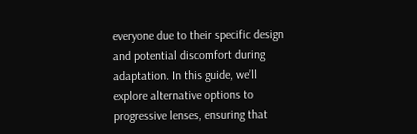everyone due to their specific design and potential discomfort during adaptation. In this guide, we’ll explore alternative options to progressive lenses, ensuring that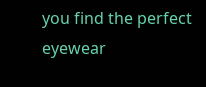you find the perfect eyewear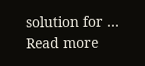solution for … Read more